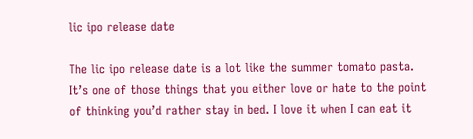lic ipo release date

The lic ipo release date is a lot like the summer tomato pasta. It’s one of those things that you either love or hate to the point of thinking you’d rather stay in bed. I love it when I can eat it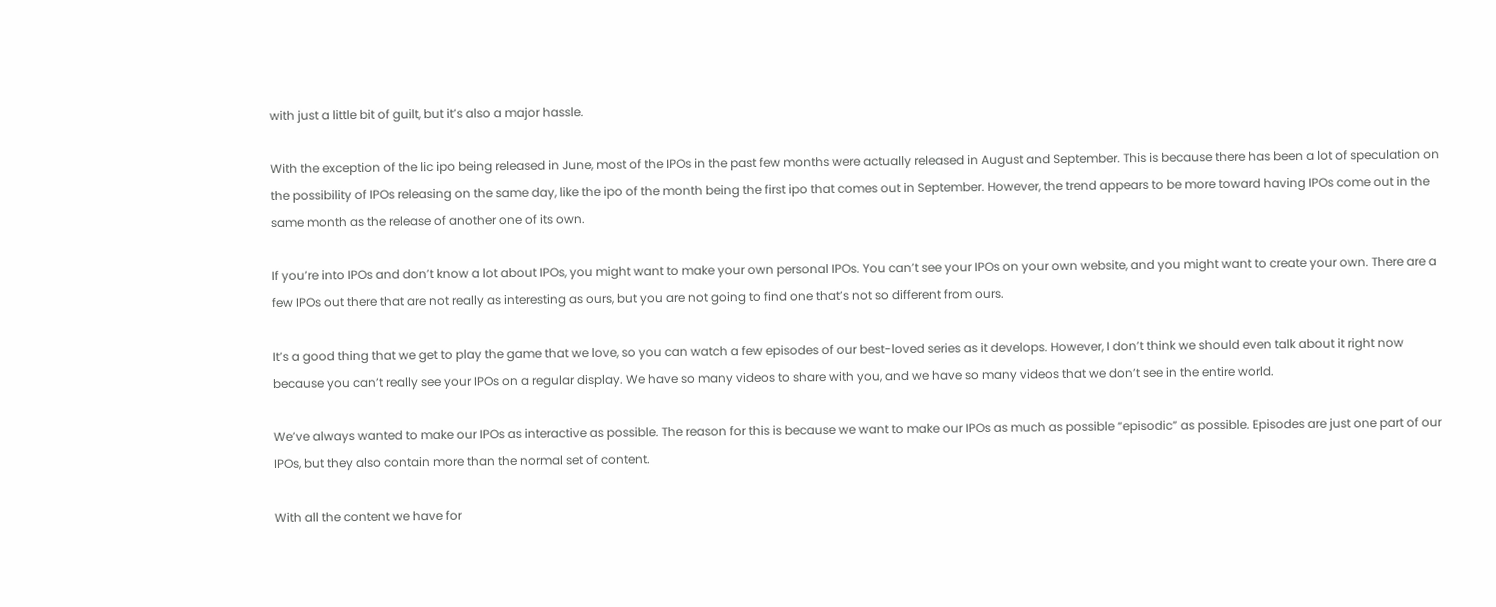with just a little bit of guilt, but it’s also a major hassle.

With the exception of the lic ipo being released in June, most of the IPOs in the past few months were actually released in August and September. This is because there has been a lot of speculation on the possibility of IPOs releasing on the same day, like the ipo of the month being the first ipo that comes out in September. However, the trend appears to be more toward having IPOs come out in the same month as the release of another one of its own.

If you’re into IPOs and don’t know a lot about IPOs, you might want to make your own personal IPOs. You can’t see your IPOs on your own website, and you might want to create your own. There are a few IPOs out there that are not really as interesting as ours, but you are not going to find one that’s not so different from ours.

It’s a good thing that we get to play the game that we love, so you can watch a few episodes of our best-loved series as it develops. However, I don’t think we should even talk about it right now because you can’t really see your IPOs on a regular display. We have so many videos to share with you, and we have so many videos that we don’t see in the entire world.

We’ve always wanted to make our IPOs as interactive as possible. The reason for this is because we want to make our IPOs as much as possible “episodic” as possible. Episodes are just one part of our IPOs, but they also contain more than the normal set of content.

With all the content we have for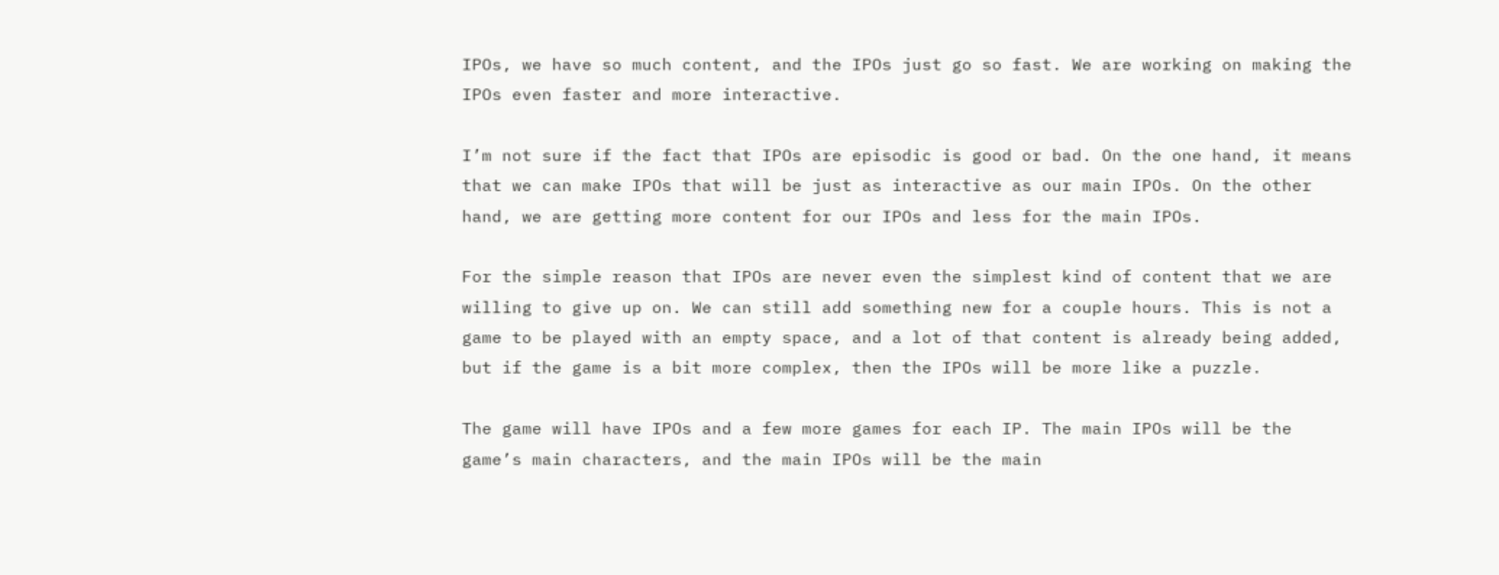IPOs, we have so much content, and the IPOs just go so fast. We are working on making the IPOs even faster and more interactive.

I’m not sure if the fact that IPOs are episodic is good or bad. On the one hand, it means that we can make IPOs that will be just as interactive as our main IPOs. On the other hand, we are getting more content for our IPOs and less for the main IPOs.

For the simple reason that IPOs are never even the simplest kind of content that we are willing to give up on. We can still add something new for a couple hours. This is not a game to be played with an empty space, and a lot of that content is already being added, but if the game is a bit more complex, then the IPOs will be more like a puzzle.

The game will have IPOs and a few more games for each IP. The main IPOs will be the game’s main characters, and the main IPOs will be the main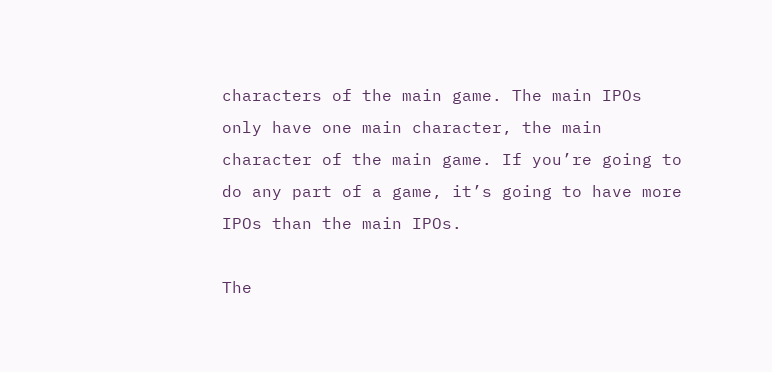characters of the main game. The main IPOs only have one main character, the main character of the main game. If you’re going to do any part of a game, it’s going to have more IPOs than the main IPOs.

The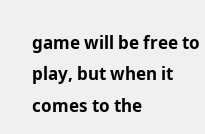game will be free to play, but when it comes to the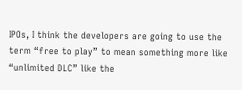IPOs, I think the developers are going to use the term “free to play” to mean something more like “unlimited DLC” like the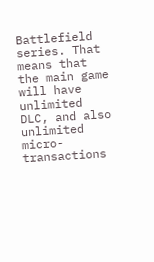Battlefield series. That means that the main game will have unlimited DLC, and also unlimited micro-transactions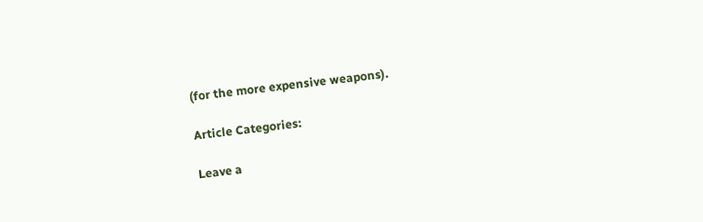(for the more expensive weapons).

Article Categories:

Leave a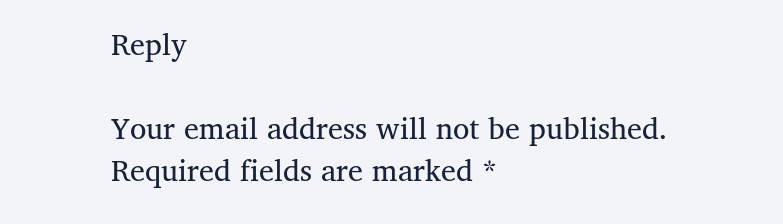Reply

Your email address will not be published. Required fields are marked *